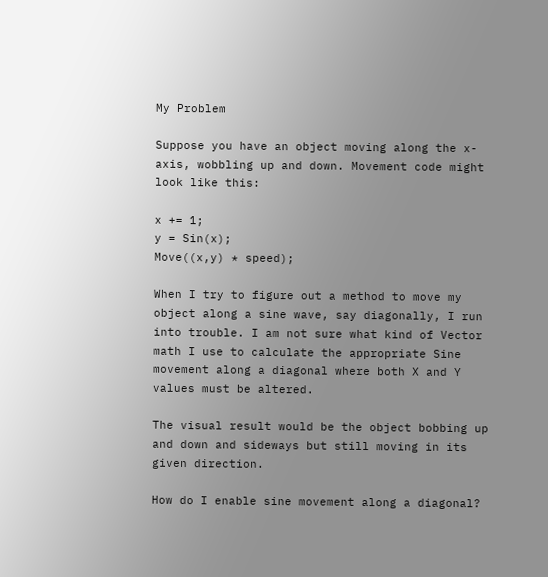My Problem

Suppose you have an object moving along the x-axis, wobbling up and down. Movement code might look like this:

x += 1;
y = Sin(x);
Move((x,y) * speed);

When I try to figure out a method to move my object along a sine wave, say diagonally, I run into trouble. I am not sure what kind of Vector math I use to calculate the appropriate Sine movement along a diagonal where both X and Y values must be altered.

The visual result would be the object bobbing up and down and sideways but still moving in its given direction.

How do I enable sine movement along a diagonal?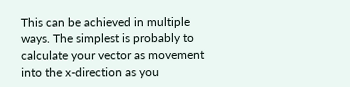This can be achieved in multiple ways. The simplest is probably to calculate your vector as movement into the x-direction as you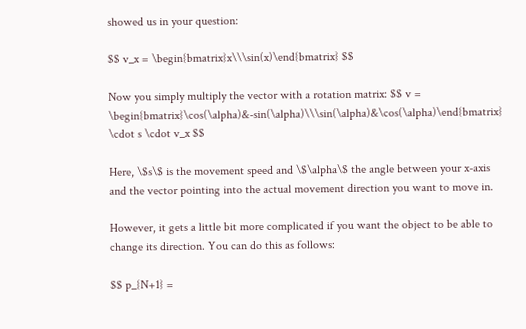showed us in your question:

$$ v_x = \begin{bmatrix}x\\\sin(x)\end{bmatrix} $$

Now you simply multiply the vector with a rotation matrix: $$ v = \begin{bmatrix}\cos(\alpha)&-sin(\alpha)\\\sin(\alpha)&\cos(\alpha)\end{bmatrix} \cdot s \cdot v_x $$

Here, \$s\$ is the movement speed and \$\alpha\$ the angle between your x-axis and the vector pointing into the actual movement direction you want to move in.

However, it gets a little bit more complicated if you want the object to be able to change its direction. You can do this as follows:

$$ p_{N+1} =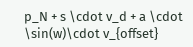p_N + s \cdot v_d + a \cdot \sin(w)\cdot v_{offset}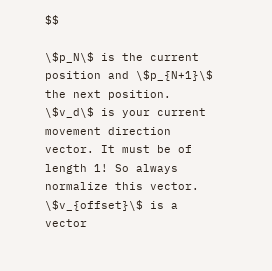$$

\$p_N\$ is the current position and \$p_{N+1}\$ the next position. \$v_d\$ is your current movement direction vector. It must be of length 1! So always normalize this vector. \$v_{offset}\$ is a vector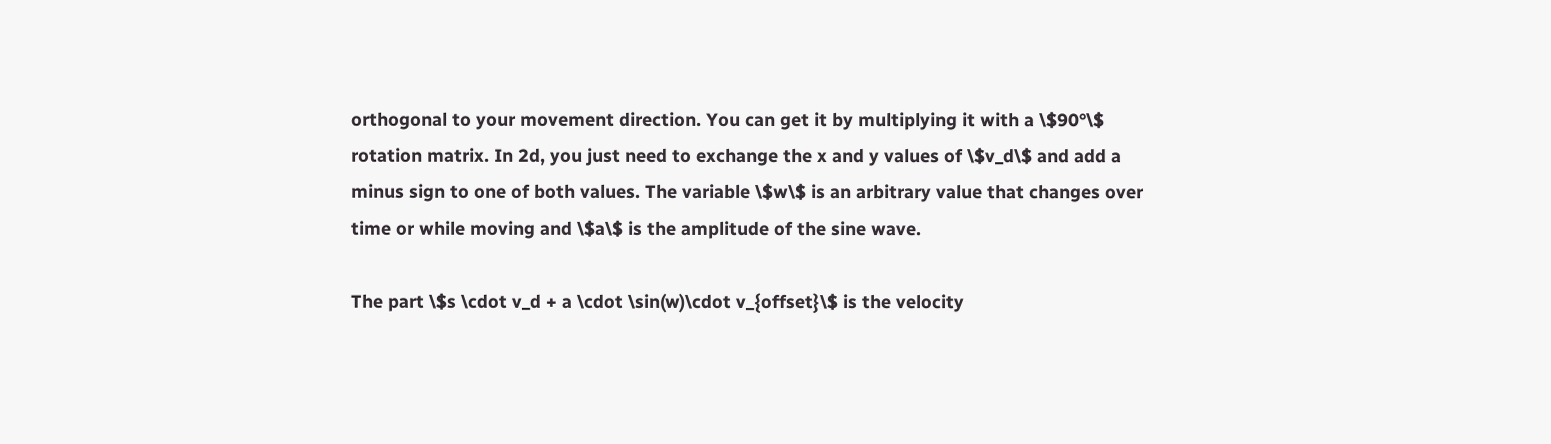orthogonal to your movement direction. You can get it by multiplying it with a \$90°\$ rotation matrix. In 2d, you just need to exchange the x and y values of \$v_d\$ and add a minus sign to one of both values. The variable \$w\$ is an arbitrary value that changes over time or while moving and \$a\$ is the amplitude of the sine wave.

The part \$s \cdot v_d + a \cdot \sin(w)\cdot v_{offset}\$ is the velocity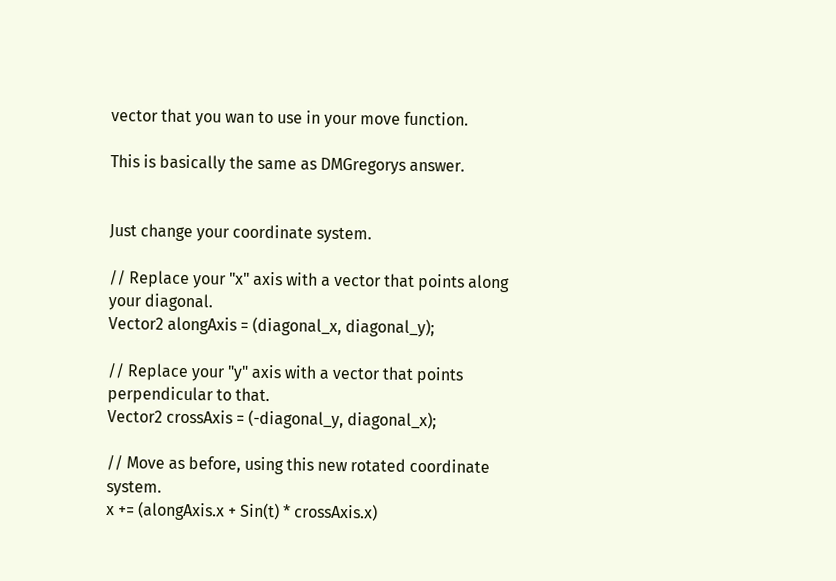vector that you wan to use in your move function.

This is basically the same as DMGregorys answer.


Just change your coordinate system.

// Replace your "x" axis with a vector that points along your diagonal.
Vector2 alongAxis = (diagonal_x, diagonal_y);

// Replace your "y" axis with a vector that points perpendicular to that.
Vector2 crossAxis = (-diagonal_y, diagonal_x);

// Move as before, using this new rotated coordinate system.
x += (alongAxis.x + Sin(t) * crossAxis.x)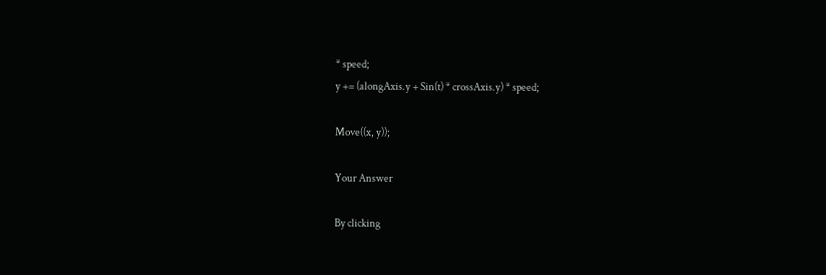* speed;
y += (alongAxis.y + Sin(t) * crossAxis.y) * speed;

Move((x, y));

Your Answer

By clicking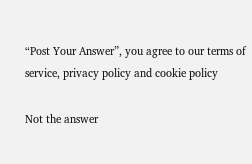“Post Your Answer”, you agree to our terms of service, privacy policy and cookie policy

Not the answer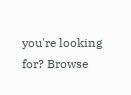you're looking for? Browse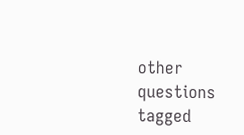other questions tagged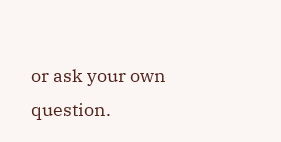or ask your own question.